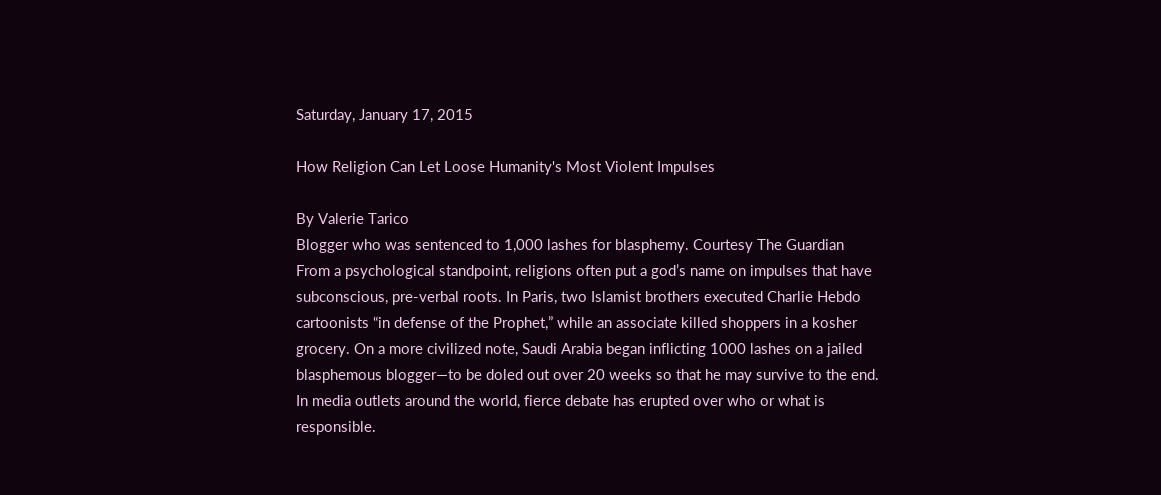Saturday, January 17, 2015

How Religion Can Let Loose Humanity's Most Violent Impulses

By Valerie Tarico
Blogger who was sentenced to 1,000 lashes for blasphemy. Courtesy The Guardian
From a psychological standpoint, religions often put a god’s name on impulses that have subconscious, pre-verbal roots. In Paris, two Islamist brothers executed Charlie Hebdo cartoonists “in defense of the Prophet,” while an associate killed shoppers in a kosher grocery. On a more civilized note, Saudi Arabia began inflicting 1000 lashes on a jailed blasphemous blogger—to be doled out over 20 weeks so that he may survive to the end. In media outlets around the world, fierce debate has erupted over who or what is responsible.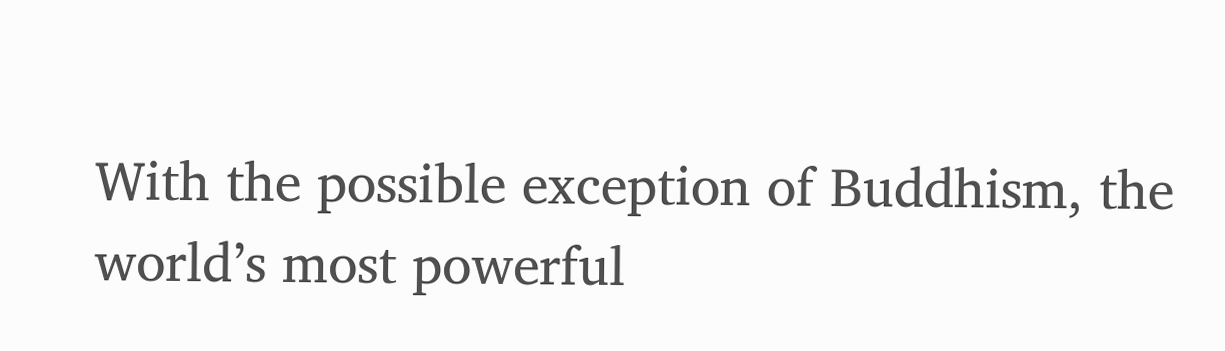With the possible exception of Buddhism, the world’s most powerful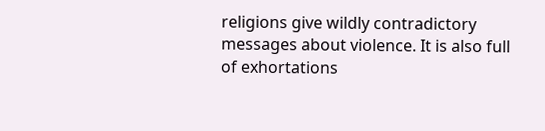religions give wildly contradictory messages about violence. It is also full of exhortations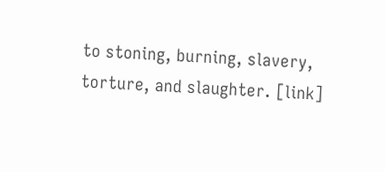to stoning, burning, slavery, torture, and slaughter. [link]